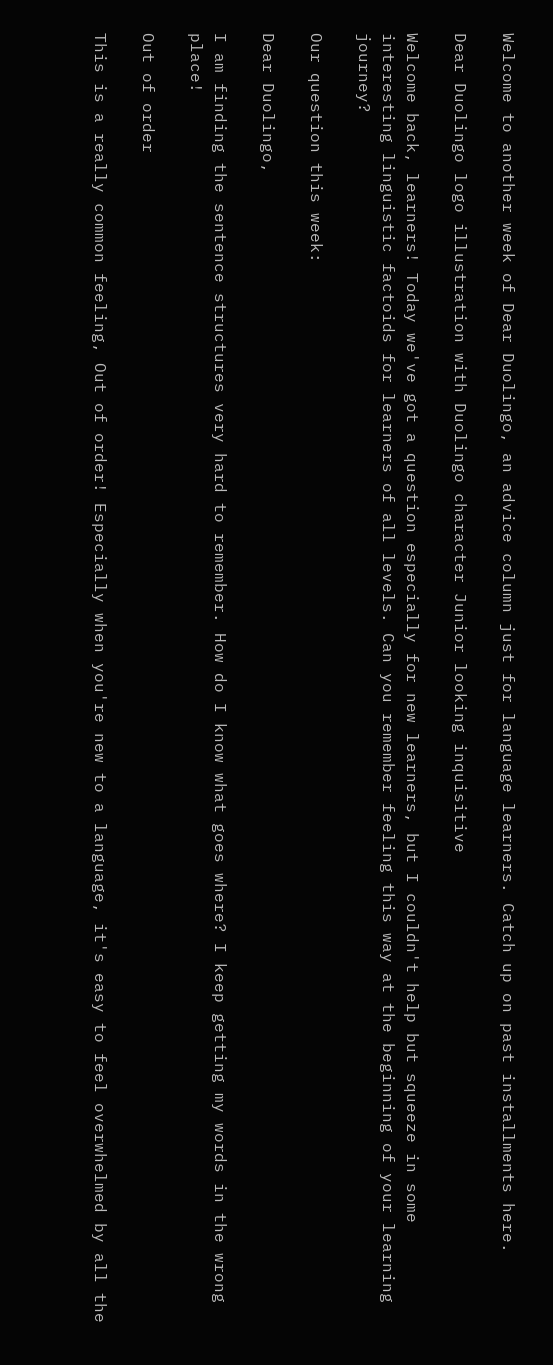Welcome to another week of Dear Duolingo, an advice column just for language learners. Catch up on past installments here.

Dear Duolingo logo illustration with Duolingo character Junior looking inquisitive

Welcome back, learners! Today we've got a question especially for new learners, but I couldn't help but squeeze in some interesting linguistic factoids for learners of all levels. Can you remember feeling this way at the beginning of your learning journey?

Our question this week:

Dear Duolingo,

I am finding the sentence structures very hard to remember. How do I know what goes where? I keep getting my words in the wrong place!

Out of order

This is a really common feeling, Out of order! Especially when you're new to a language, it's easy to feel overwhelmed by all the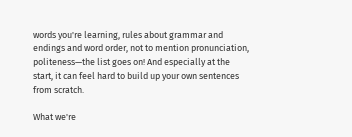words you're learning, rules about grammar and endings and word order, not to mention pronunciation, politeness—the list goes on! And especially at the start, it can feel hard to build up your own sentences from scratch.

What we're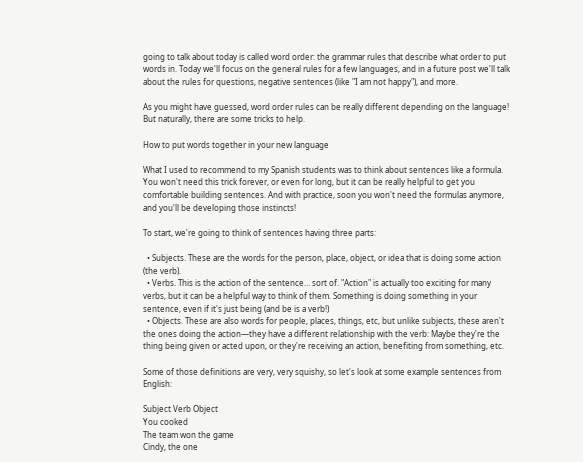going to talk about today is called word order: the grammar rules that describe what order to put words in. Today we'll focus on the general rules for a few languages, and in a future post we'll talk about the rules for questions, negative sentences (like "I am not happy"), and more.

As you might have guessed, word order rules can be really different depending on the language! But naturally, there are some tricks to help.

How to put words together in your new language

What I used to recommend to my Spanish students was to think about sentences like a formula. You won't need this trick forever, or even for long, but it can be really helpful to get you comfortable building sentences. And with practice, soon you won't need the formulas anymore, and you'll be developing those instincts!

To start, we're going to think of sentences having three parts:

  • Subjects. These are the words for the person, place, object, or idea that is doing some action (the verb).
  • Verbs. This is the action of the sentence… sort of. "Action" is actually too exciting for many verbs, but it can be a helpful way to think of them. Something is doing something in your sentence, even if it's just being (and be is a verb!)
  • Objects. These are also words for people, places, things, etc, but unlike subjects, these aren't the ones doing the action—they have a different relationship with the verb: Maybe they're the thing being given or acted upon, or they're receiving an action, benefiting from something, etc.

Some of those definitions are very, very squishy, so let's look at some example sentences from English:

Subject Verb Object
You cooked
The team won the game
Cindy, the one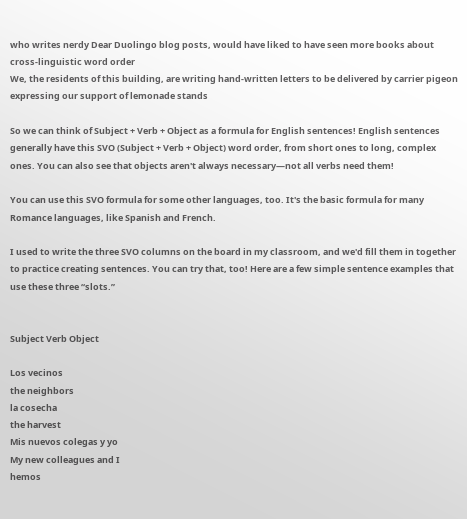who writes nerdy Dear Duolingo blog posts, would have liked to have seen more books about cross-linguistic word order
We, the residents of this building, are writing hand-written letters to be delivered by carrier pigeon expressing our support of lemonade stands

So we can think of Subject + Verb + Object as a formula for English sentences! English sentences generally have this SVO (Subject + Verb + Object) word order, from short ones to long, complex ones. You can also see that objects aren't always necessary—not all verbs need them!

You can use this SVO formula for some other languages, too. It's the basic formula for many Romance languages, like Spanish and French.

I used to write the three SVO columns on the board in my classroom, and we'd fill them in together to practice creating sentences. You can try that, too! Here are a few simple sentence examples that use these three “slots.”


Subject Verb Object

Los vecinos
the neighbors
la cosecha
the harvest
Mis nuevos colegas y yo
My new colleagues and I
hemos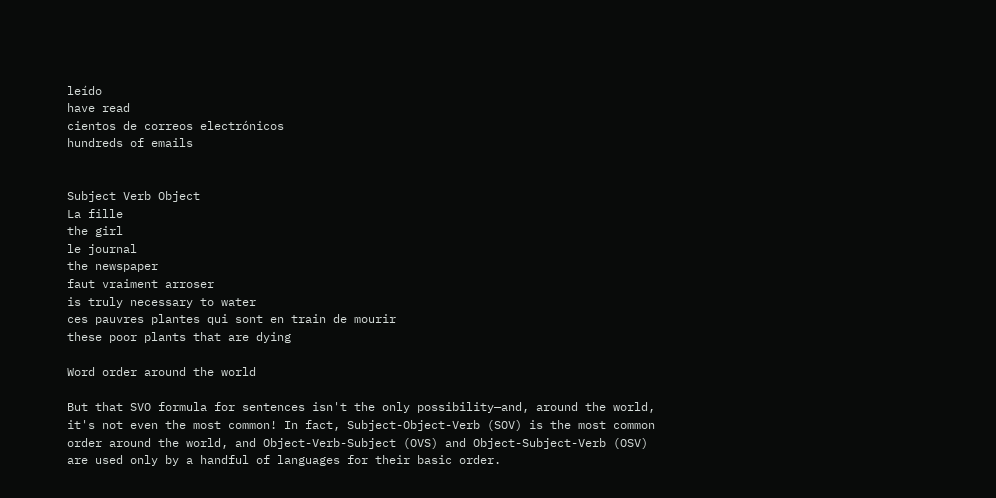leído
have read
cientos de correos electrónicos
hundreds of emails


Subject Verb Object
La fille
the girl
le journal
the newspaper
faut vraiment arroser
is truly necessary to water
ces pauvres plantes qui sont en train de mourir
these poor plants that are dying

Word order around the world

But that SVO formula for sentences isn't the only possibility—and, around the world, it's not even the most common! In fact, Subject-Object-Verb (SOV) is the most common order around the world, and Object-Verb-Subject (OVS) and Object-Subject-Verb (OSV) are used only by a handful of languages for their basic order.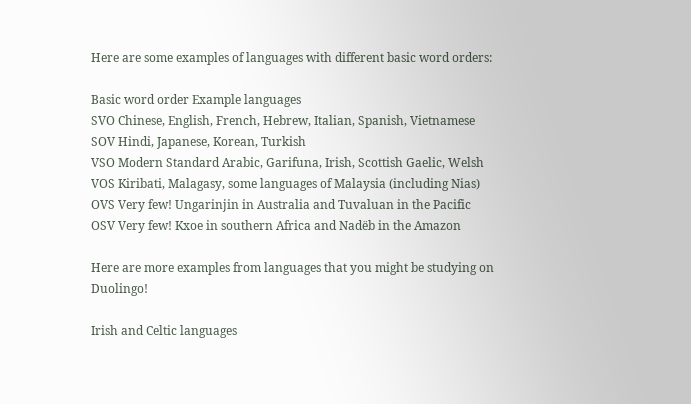Here are some examples of languages with different basic word orders:

Basic word order Example languages
SVO Chinese, English, French, Hebrew, Italian, Spanish, Vietnamese
SOV Hindi, Japanese, Korean, Turkish
VSO Modern Standard Arabic, Garifuna, Irish, Scottish Gaelic, Welsh
VOS Kiribati, Malagasy, some languages of Malaysia (including Nias)
OVS Very few! Ungarinjin in Australia and Tuvaluan in the Pacific
OSV Very few! Kxoe in southern Africa and Nadëb in the Amazon

Here are more examples from languages that you might be studying on Duolingo!

Irish and Celtic languages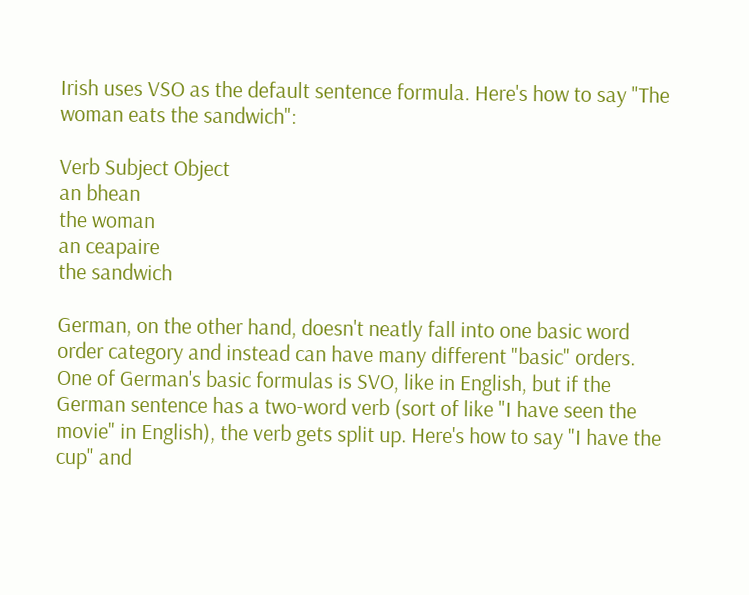Irish uses VSO as the default sentence formula. Here's how to say "The woman eats the sandwich":

Verb Subject Object
an bhean
the woman
an ceapaire
the sandwich

German, on the other hand, doesn't neatly fall into one basic word order category and instead can have many different "basic" orders. One of German's basic formulas is SVO, like in English, but if the German sentence has a two-word verb (sort of like "I have seen the movie" in English), the verb gets split up. Here's how to say "I have the cup" and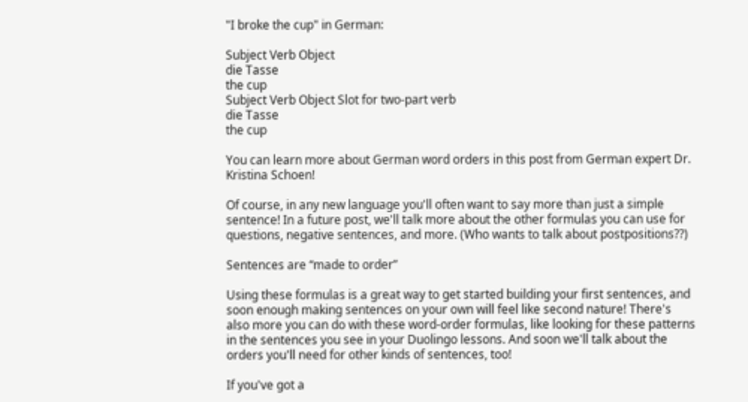"I broke the cup" in German:

Subject Verb Object
die Tasse
the cup
Subject Verb Object Slot for two-part verb
die Tasse
the cup

You can learn more about German word orders in this post from German expert Dr. Kristina Schoen!

Of course, in any new language you'll often want to say more than just a simple sentence! In a future post, we'll talk more about the other formulas you can use for questions, negative sentences, and more. (Who wants to talk about postpositions??)

Sentences are “made to order”

Using these formulas is a great way to get started building your first sentences, and soon enough making sentences on your own will feel like second nature! There's also more you can do with these word-order formulas, like looking for these patterns in the sentences you see in your Duolingo lessons. And soon we'll talk about the orders you'll need for other kinds of sentences, too!

If you've got a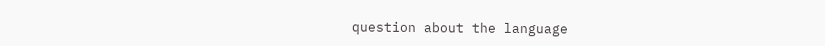question about the language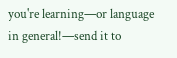you're learning—or language in general!—send it to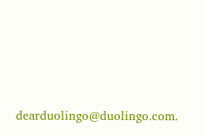dearduolingo@duolingo.com.